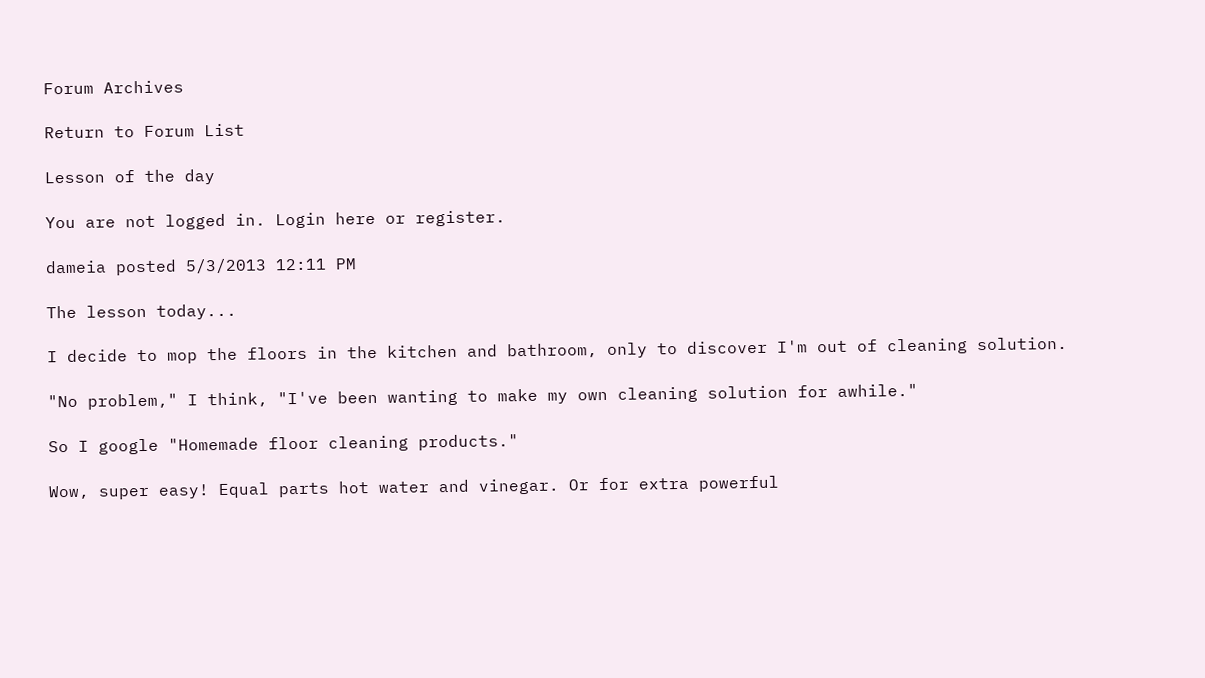Forum Archives

Return to Forum List

Lesson of the day

You are not logged in. Login here or register.

dameia posted 5/3/2013 12:11 PM

The lesson today...

I decide to mop the floors in the kitchen and bathroom, only to discover I'm out of cleaning solution.

"No problem," I think, "I've been wanting to make my own cleaning solution for awhile."

So I google "Homemade floor cleaning products."

Wow, super easy! Equal parts hot water and vinegar. Or for extra powerful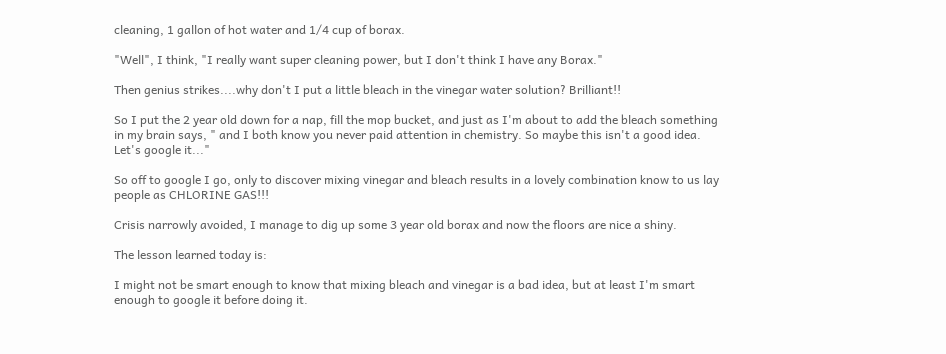cleaning, 1 gallon of hot water and 1/4 cup of borax.

"Well", I think, "I really want super cleaning power, but I don't think I have any Borax."

Then genius strikes....why don't I put a little bleach in the vinegar water solution? Brilliant!!

So I put the 2 year old down for a nap, fill the mop bucket, and just as I'm about to add the bleach something in my brain says, " and I both know you never paid attention in chemistry. So maybe this isn't a good idea. Let's google it..."

So off to google I go, only to discover mixing vinegar and bleach results in a lovely combination know to us lay people as CHLORINE GAS!!!

Crisis narrowly avoided, I manage to dig up some 3 year old borax and now the floors are nice a shiny.

The lesson learned today is:

I might not be smart enough to know that mixing bleach and vinegar is a bad idea, but at least I'm smart enough to google it before doing it.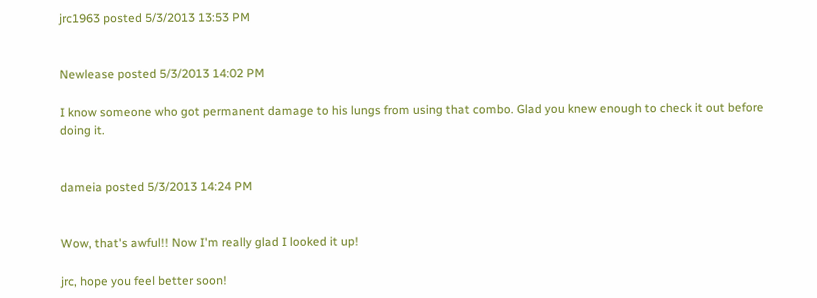jrc1963 posted 5/3/2013 13:53 PM


Newlease posted 5/3/2013 14:02 PM

I know someone who got permanent damage to his lungs from using that combo. Glad you knew enough to check it out before doing it.


dameia posted 5/3/2013 14:24 PM


Wow, that's awful!! Now I'm really glad I looked it up!

jrc, hope you feel better soon!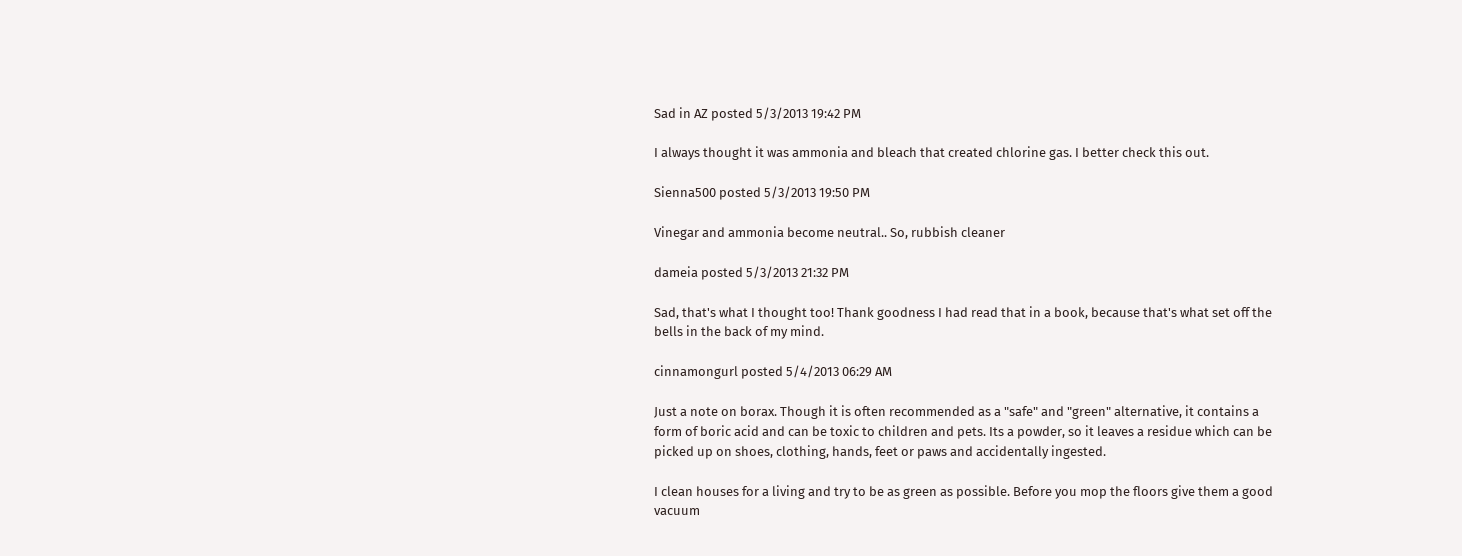Sad in AZ posted 5/3/2013 19:42 PM

I always thought it was ammonia and bleach that created chlorine gas. I better check this out.

Sienna500 posted 5/3/2013 19:50 PM

Vinegar and ammonia become neutral.. So, rubbish cleaner

dameia posted 5/3/2013 21:32 PM

Sad, that's what I thought too! Thank goodness I had read that in a book, because that's what set off the bells in the back of my mind.

cinnamongurl posted 5/4/2013 06:29 AM

Just a note on borax. Though it is often recommended as a "safe" and "green" alternative, it contains a form of boric acid and can be toxic to children and pets. Its a powder, so it leaves a residue which can be picked up on shoes, clothing, hands, feet or paws and accidentally ingested.

I clean houses for a living and try to be as green as possible. Before you mop the floors give them a good vacuum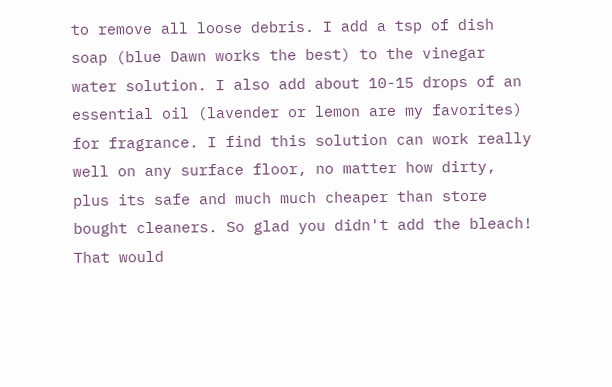to remove all loose debris. I add a tsp of dish soap (blue Dawn works the best) to the vinegar water solution. I also add about 10-15 drops of an essential oil (lavender or lemon are my favorites) for fragrance. I find this solution can work really well on any surface floor, no matter how dirty, plus its safe and much much cheaper than store bought cleaners. So glad you didn't add the bleach! That would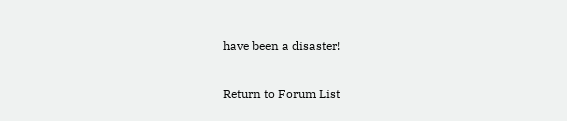have been a disaster!

Return to Forum List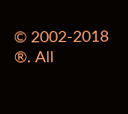© 2002-2018 ®. All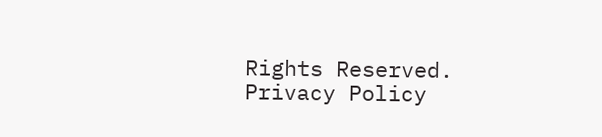Rights Reserved.     Privacy Policy